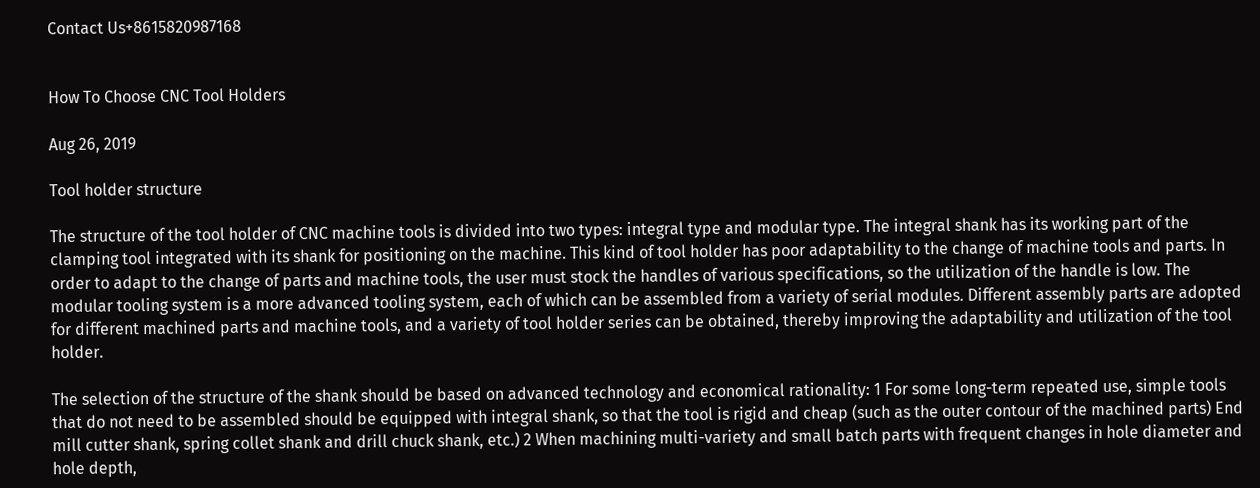Contact Us+8615820987168


How To Choose CNC Tool Holders

Aug 26, 2019

Tool holder structure

The structure of the tool holder of CNC machine tools is divided into two types: integral type and modular type. The integral shank has its working part of the clamping tool integrated with its shank for positioning on the machine. This kind of tool holder has poor adaptability to the change of machine tools and parts. In order to adapt to the change of parts and machine tools, the user must stock the handles of various specifications, so the utilization of the handle is low. The modular tooling system is a more advanced tooling system, each of which can be assembled from a variety of serial modules. Different assembly parts are adopted for different machined parts and machine tools, and a variety of tool holder series can be obtained, thereby improving the adaptability and utilization of the tool holder.

The selection of the structure of the shank should be based on advanced technology and economical rationality: 1 For some long-term repeated use, simple tools that do not need to be assembled should be equipped with integral shank, so that the tool is rigid and cheap (such as the outer contour of the machined parts) End mill cutter shank, spring collet shank and drill chuck shank, etc.) 2 When machining multi-variety and small batch parts with frequent changes in hole diameter and hole depth,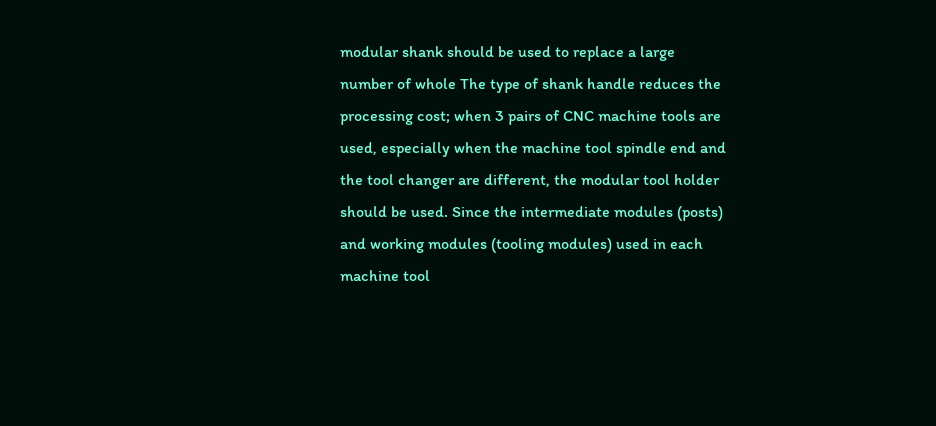modular shank should be used to replace a large number of whole The type of shank handle reduces the processing cost; when 3 pairs of CNC machine tools are used, especially when the machine tool spindle end and the tool changer are different, the modular tool holder should be used. Since the intermediate modules (posts) and working modules (tooling modules) used in each machine tool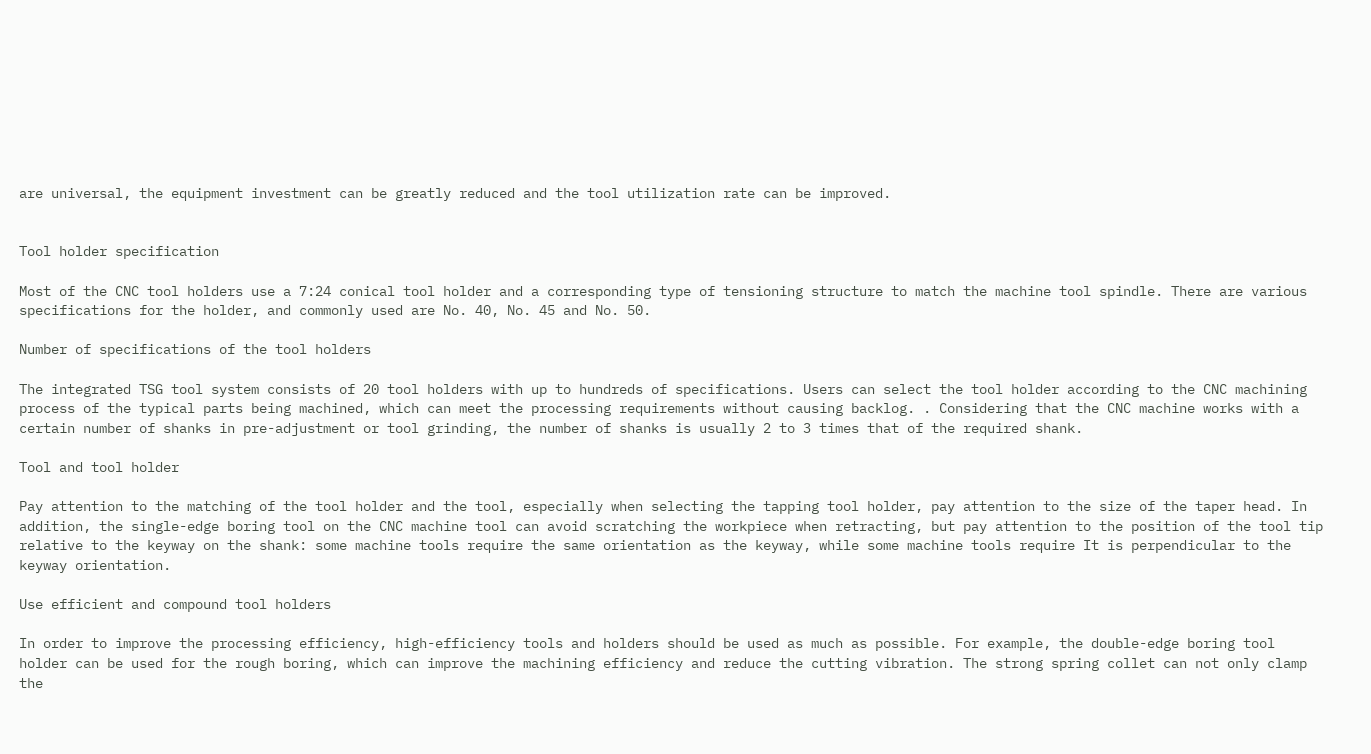are universal, the equipment investment can be greatly reduced and the tool utilization rate can be improved.


Tool holder specification

Most of the CNC tool holders use a 7:24 conical tool holder and a corresponding type of tensioning structure to match the machine tool spindle. There are various specifications for the holder, and commonly used are No. 40, No. 45 and No. 50.

Number of specifications of the tool holders

The integrated TSG tool system consists of 20 tool holders with up to hundreds of specifications. Users can select the tool holder according to the CNC machining process of the typical parts being machined, which can meet the processing requirements without causing backlog. . Considering that the CNC machine works with a certain number of shanks in pre-adjustment or tool grinding, the number of shanks is usually 2 to 3 times that of the required shank.

Tool and tool holder

Pay attention to the matching of the tool holder and the tool, especially when selecting the tapping tool holder, pay attention to the size of the taper head. In addition, the single-edge boring tool on the CNC machine tool can avoid scratching the workpiece when retracting, but pay attention to the position of the tool tip relative to the keyway on the shank: some machine tools require the same orientation as the keyway, while some machine tools require It is perpendicular to the keyway orientation.

Use efficient and compound tool holders

In order to improve the processing efficiency, high-efficiency tools and holders should be used as much as possible. For example, the double-edge boring tool holder can be used for the rough boring, which can improve the machining efficiency and reduce the cutting vibration. The strong spring collet can not only clamp the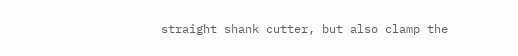straight shank cutter, but also clamp the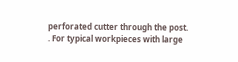perforated cutter through the post. . For typical workpieces with large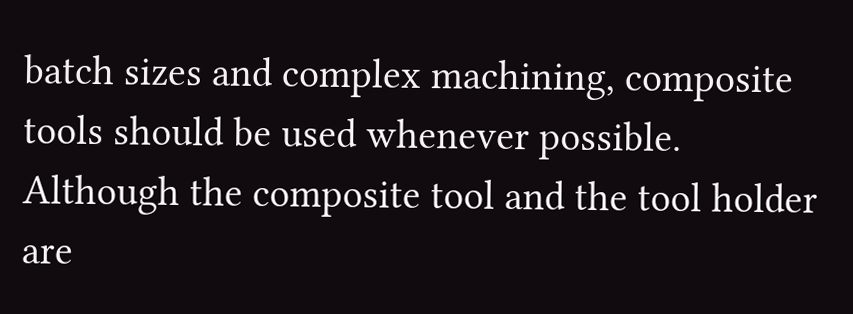batch sizes and complex machining, composite tools should be used whenever possible. Although the composite tool and the tool holder are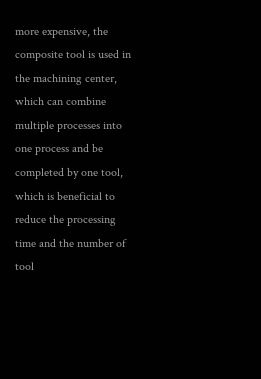more expensive, the composite tool is used in the machining center, which can combine multiple processes into one process and be completed by one tool, which is beneficial to reduce the processing time and the number of tool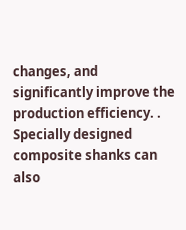changes, and significantly improve the production efficiency. . Specially designed composite shanks can also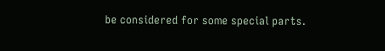be considered for some special parts.